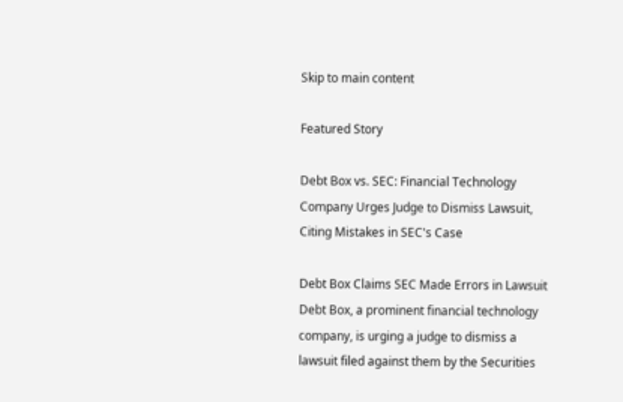Skip to main content

Featured Story

Debt Box vs. SEC: Financial Technology Company Urges Judge to Dismiss Lawsuit, Citing Mistakes in SEC's Case

Debt Box Claims SEC Made Errors in Lawsuit Debt Box, a prominent financial technology company, is urging a judge to dismiss a lawsuit filed against them by the Securities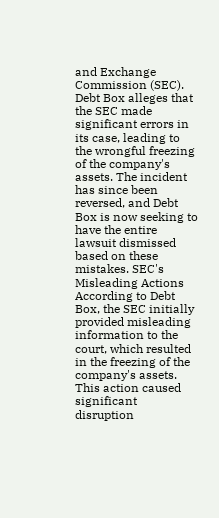and Exchange Commission (SEC). Debt Box alleges that the SEC made significant errors in its case, leading to the wrongful freezing of the company's assets. The incident has since been reversed, and Debt Box is now seeking to have the entire lawsuit dismissed based on these mistakes. SEC's Misleading Actions According to Debt Box, the SEC initially provided misleading information to the court, which resulted in the freezing of the company's assets. This action caused significant disruption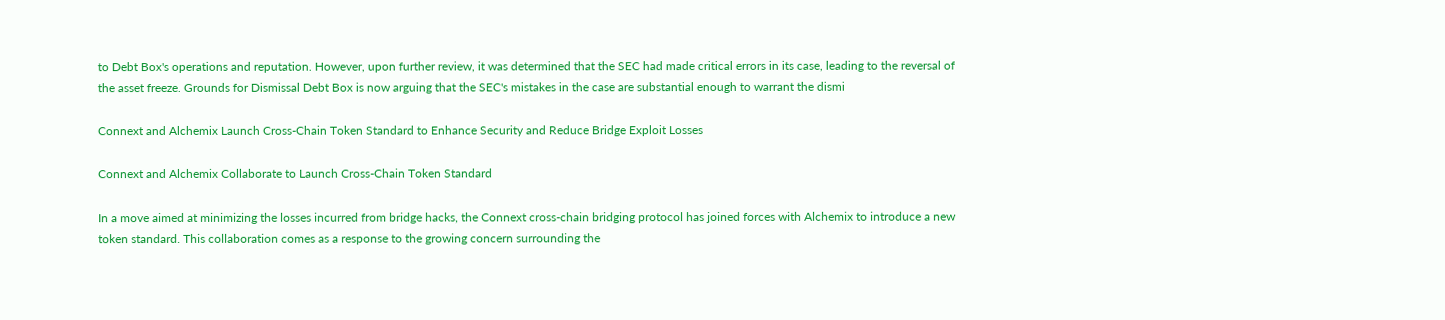to Debt Box's operations and reputation. However, upon further review, it was determined that the SEC had made critical errors in its case, leading to the reversal of the asset freeze. Grounds for Dismissal Debt Box is now arguing that the SEC's mistakes in the case are substantial enough to warrant the dismi

Connext and Alchemix Launch Cross-Chain Token Standard to Enhance Security and Reduce Bridge Exploit Losses

Connext and Alchemix Collaborate to Launch Cross-Chain Token Standard

In a move aimed at minimizing the losses incurred from bridge hacks, the Connext cross-chain bridging protocol has joined forces with Alchemix to introduce a new token standard. This collaboration comes as a response to the growing concern surrounding the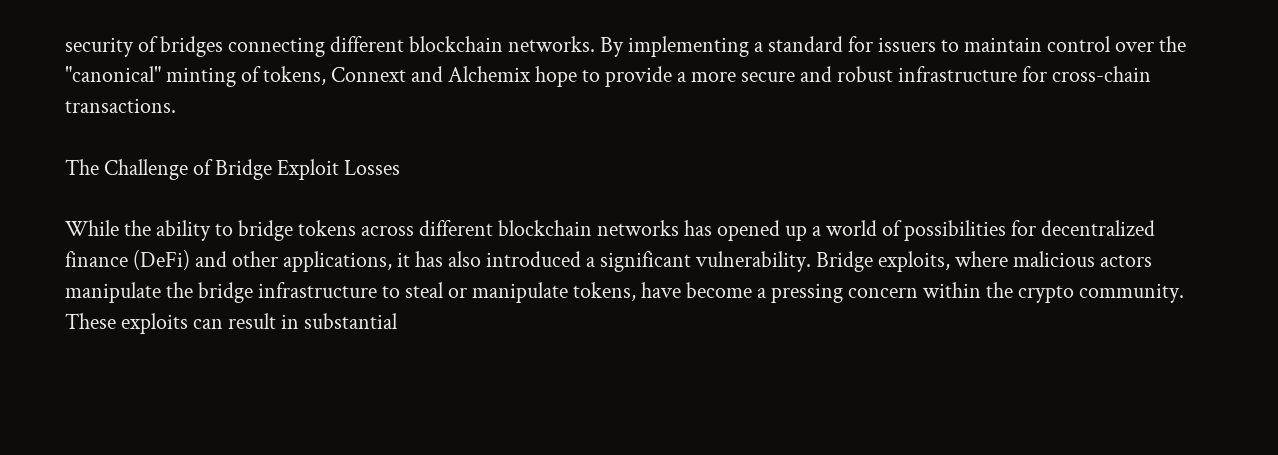security of bridges connecting different blockchain networks. By implementing a standard for issuers to maintain control over the "canonical" minting of tokens, Connext and Alchemix hope to provide a more secure and robust infrastructure for cross-chain transactions.

The Challenge of Bridge Exploit Losses

While the ability to bridge tokens across different blockchain networks has opened up a world of possibilities for decentralized finance (DeFi) and other applications, it has also introduced a significant vulnerability. Bridge exploits, where malicious actors manipulate the bridge infrastructure to steal or manipulate tokens, have become a pressing concern within the crypto community. These exploits can result in substantial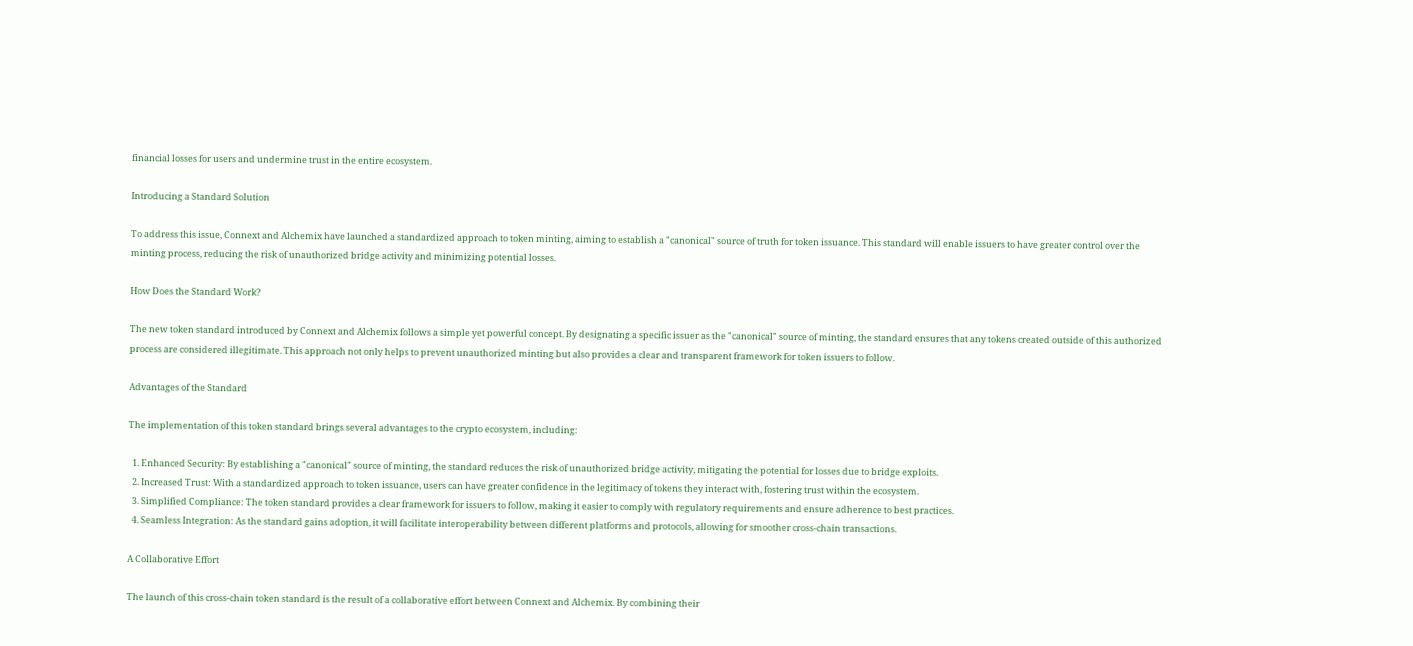financial losses for users and undermine trust in the entire ecosystem.

Introducing a Standard Solution

To address this issue, Connext and Alchemix have launched a standardized approach to token minting, aiming to establish a "canonical" source of truth for token issuance. This standard will enable issuers to have greater control over the minting process, reducing the risk of unauthorized bridge activity and minimizing potential losses.

How Does the Standard Work?

The new token standard introduced by Connext and Alchemix follows a simple yet powerful concept. By designating a specific issuer as the "canonical" source of minting, the standard ensures that any tokens created outside of this authorized process are considered illegitimate. This approach not only helps to prevent unauthorized minting but also provides a clear and transparent framework for token issuers to follow.

Advantages of the Standard

The implementation of this token standard brings several advantages to the crypto ecosystem, including:

  1. Enhanced Security: By establishing a "canonical" source of minting, the standard reduces the risk of unauthorized bridge activity, mitigating the potential for losses due to bridge exploits.
  2. Increased Trust: With a standardized approach to token issuance, users can have greater confidence in the legitimacy of tokens they interact with, fostering trust within the ecosystem.
  3. Simplified Compliance: The token standard provides a clear framework for issuers to follow, making it easier to comply with regulatory requirements and ensure adherence to best practices.
  4. Seamless Integration: As the standard gains adoption, it will facilitate interoperability between different platforms and protocols, allowing for smoother cross-chain transactions.

A Collaborative Effort

The launch of this cross-chain token standard is the result of a collaborative effort between Connext and Alchemix. By combining their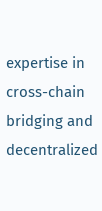expertise in cross-chain bridging and decentralized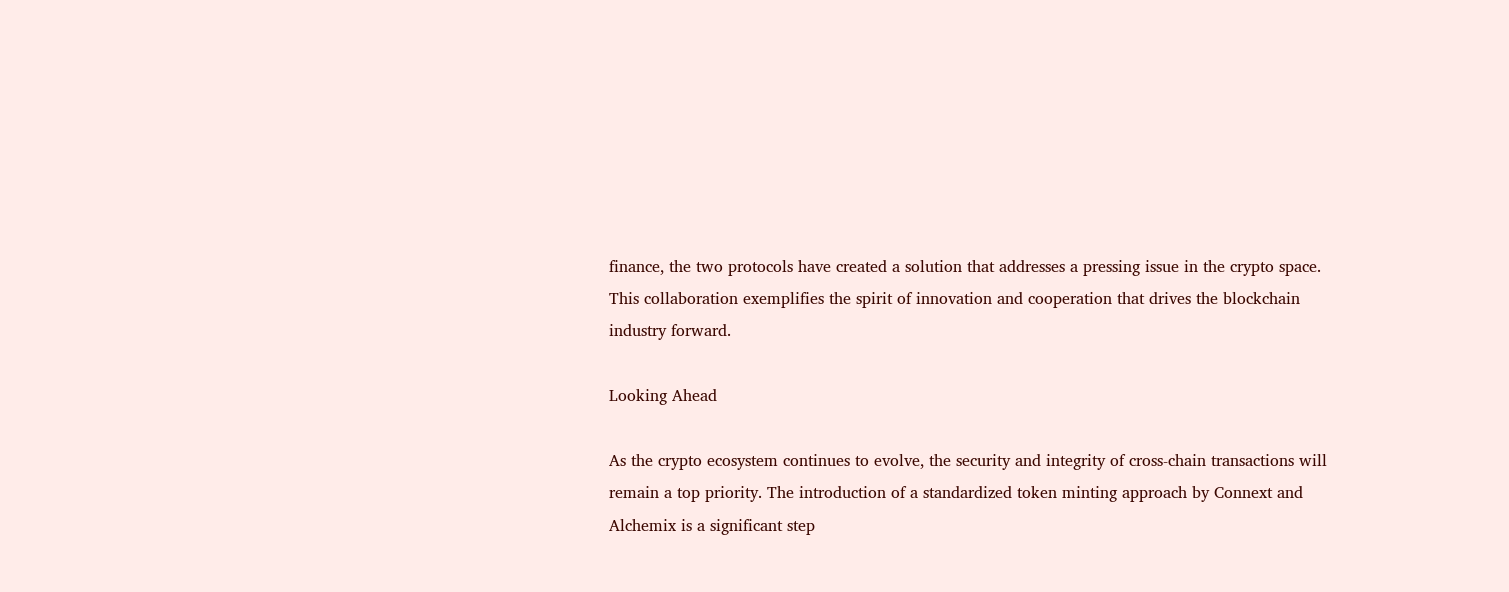finance, the two protocols have created a solution that addresses a pressing issue in the crypto space. This collaboration exemplifies the spirit of innovation and cooperation that drives the blockchain industry forward.

Looking Ahead

As the crypto ecosystem continues to evolve, the security and integrity of cross-chain transactions will remain a top priority. The introduction of a standardized token minting approach by Connext and Alchemix is a significant step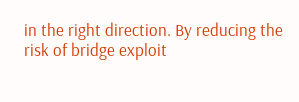in the right direction. By reducing the risk of bridge exploit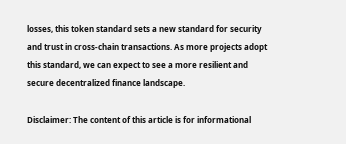losses, this token standard sets a new standard for security and trust in cross-chain transactions. As more projects adopt this standard, we can expect to see a more resilient and secure decentralized finance landscape.

Disclaimer: The content of this article is for informational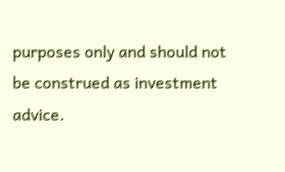purposes only and should not be construed as investment advice.